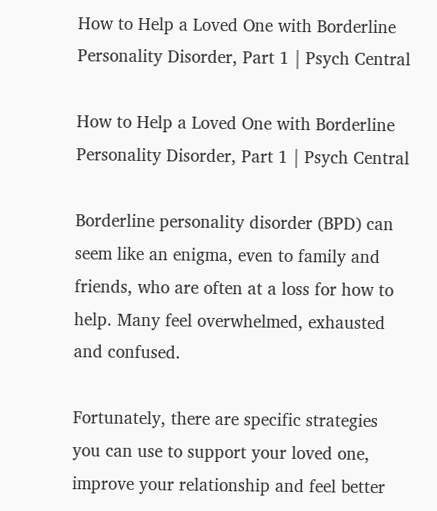How to Help a Loved One with Borderline Personality Disorder, Part 1 | Psych Central

How to Help a Loved One with Borderline Personality Disorder, Part 1 | Psych Central

Borderline personality disorder (BPD) can seem like an enigma, even to family and friends, who are often at a loss for how to help. Many feel overwhelmed, exhausted and confused.

Fortunately, there are specific strategies you can use to support your loved one, improve your relationship and feel better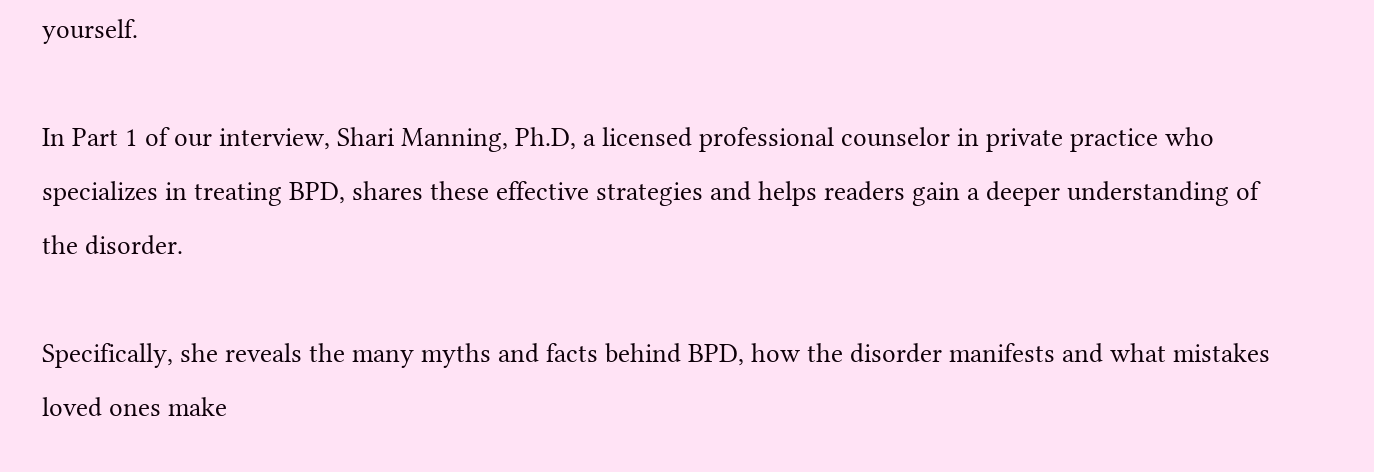yourself.

In Part 1 of our interview, Shari Manning, Ph.D, a licensed professional counselor in private practice who specializes in treating BPD, shares these effective strategies and helps readers gain a deeper understanding of the disorder.

Specifically, she reveals the many myths and facts behind BPD, how the disorder manifests and what mistakes loved ones make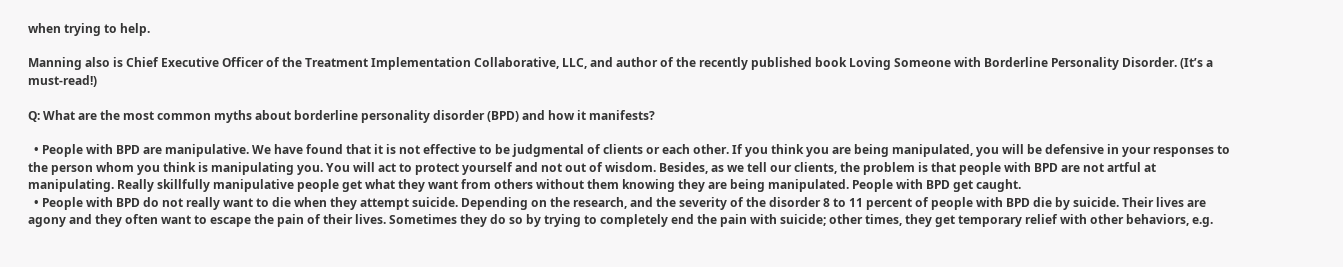when trying to help.

Manning also is Chief Executive Officer of the Treatment Implementation Collaborative, LLC, and author of the recently published book Loving Someone with Borderline Personality Disorder. (It’s a must-read!)

Q: What are the most common myths about borderline personality disorder (BPD) and how it manifests?

  • People with BPD are manipulative. We have found that it is not effective to be judgmental of clients or each other. If you think you are being manipulated, you will be defensive in your responses to the person whom you think is manipulating you. You will act to protect yourself and not out of wisdom. Besides, as we tell our clients, the problem is that people with BPD are not artful at manipulating. Really skillfully manipulative people get what they want from others without them knowing they are being manipulated. People with BPD get caught.
  • People with BPD do not really want to die when they attempt suicide. Depending on the research, and the severity of the disorder 8 to 11 percent of people with BPD die by suicide. Their lives are agony and they often want to escape the pain of their lives. Sometimes they do so by trying to completely end the pain with suicide; other times, they get temporary relief with other behaviors, e.g.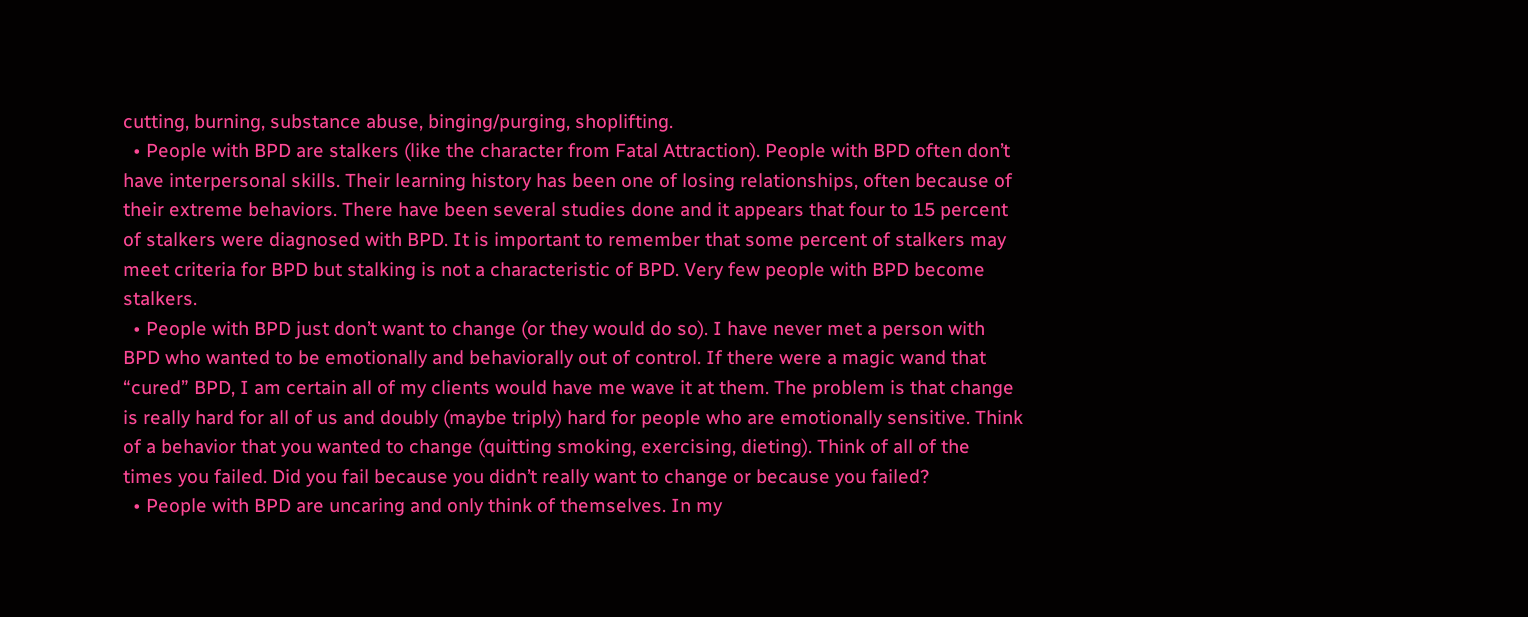cutting, burning, substance abuse, binging/purging, shoplifting.
  • People with BPD are stalkers (like the character from Fatal Attraction). People with BPD often don’t have interpersonal skills. Their learning history has been one of losing relationships, often because of their extreme behaviors. There have been several studies done and it appears that four to 15 percent of stalkers were diagnosed with BPD. It is important to remember that some percent of stalkers may meet criteria for BPD but stalking is not a characteristic of BPD. Very few people with BPD become stalkers.
  • People with BPD just don’t want to change (or they would do so). I have never met a person with BPD who wanted to be emotionally and behaviorally out of control. If there were a magic wand that “cured” BPD, I am certain all of my clients would have me wave it at them. The problem is that change is really hard for all of us and doubly (maybe triply) hard for people who are emotionally sensitive. Think of a behavior that you wanted to change (quitting smoking, exercising, dieting). Think of all of the times you failed. Did you fail because you didn’t really want to change or because you failed?
  • People with BPD are uncaring and only think of themselves. In my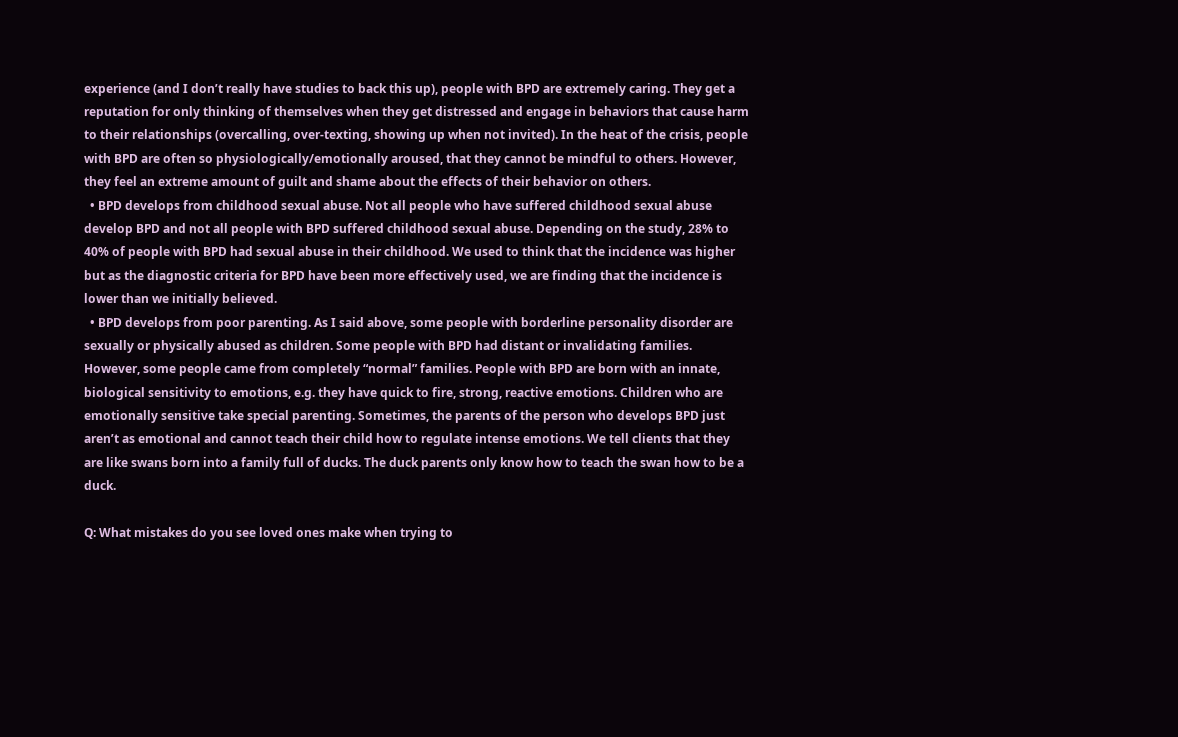experience (and I don’t really have studies to back this up), people with BPD are extremely caring. They get a reputation for only thinking of themselves when they get distressed and engage in behaviors that cause harm to their relationships (overcalling, over-texting, showing up when not invited). In the heat of the crisis, people with BPD are often so physiologically/emotionally aroused, that they cannot be mindful to others. However, they feel an extreme amount of guilt and shame about the effects of their behavior on others.
  • BPD develops from childhood sexual abuse. Not all people who have suffered childhood sexual abuse develop BPD and not all people with BPD suffered childhood sexual abuse. Depending on the study, 28% to 40% of people with BPD had sexual abuse in their childhood. We used to think that the incidence was higher but as the diagnostic criteria for BPD have been more effectively used, we are finding that the incidence is lower than we initially believed.
  • BPD develops from poor parenting. As I said above, some people with borderline personality disorder are sexually or physically abused as children. Some people with BPD had distant or invalidating families. However, some people came from completely “normal” families. People with BPD are born with an innate, biological sensitivity to emotions, e.g. they have quick to fire, strong, reactive emotions. Children who are emotionally sensitive take special parenting. Sometimes, the parents of the person who develops BPD just aren’t as emotional and cannot teach their child how to regulate intense emotions. We tell clients that they are like swans born into a family full of ducks. The duck parents only know how to teach the swan how to be a duck.

Q: What mistakes do you see loved ones make when trying to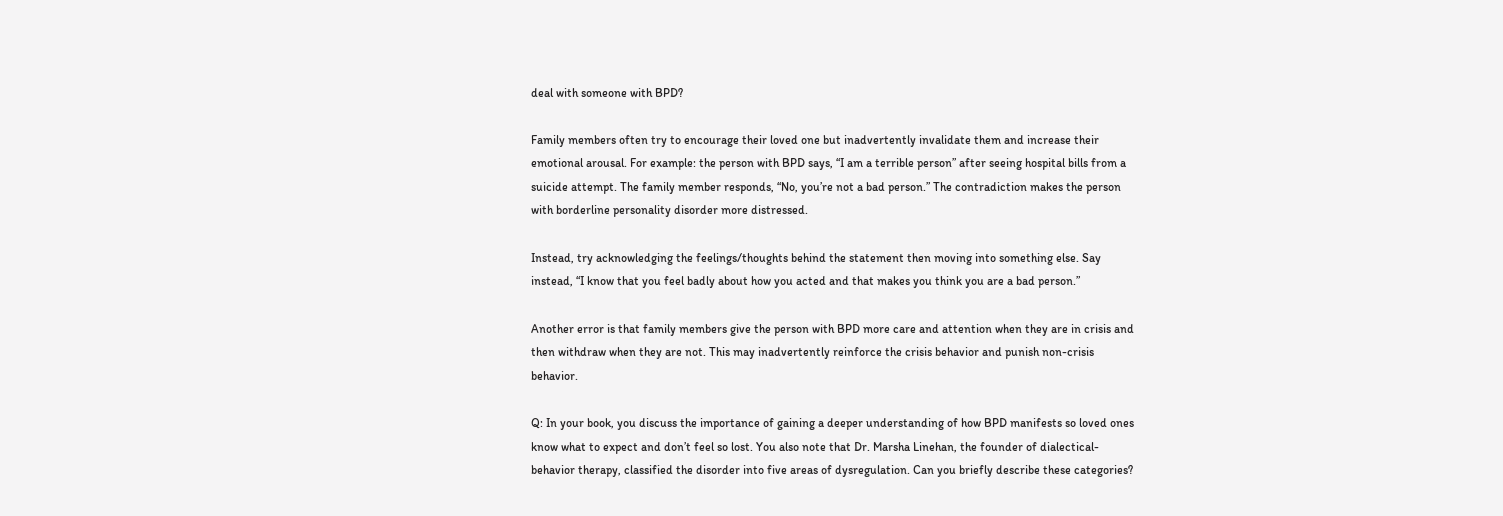deal with someone with BPD?

Family members often try to encourage their loved one but inadvertently invalidate them and increase their emotional arousal. For example: the person with BPD says, “I am a terrible person” after seeing hospital bills from a suicide attempt. The family member responds, “No, you’re not a bad person.” The contradiction makes the person with borderline personality disorder more distressed.

Instead, try acknowledging the feelings/thoughts behind the statement then moving into something else. Say instead, “I know that you feel badly about how you acted and that makes you think you are a bad person.”

Another error is that family members give the person with BPD more care and attention when they are in crisis and then withdraw when they are not. This may inadvertently reinforce the crisis behavior and punish non-crisis behavior.

Q: In your book, you discuss the importance of gaining a deeper understanding of how BPD manifests so loved ones know what to expect and don’t feel so lost. You also note that Dr. Marsha Linehan, the founder of dialectical-behavior therapy, classified the disorder into five areas of dysregulation. Can you briefly describe these categories?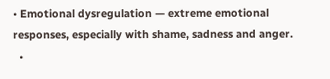• Emotional dysregulation — extreme emotional responses, especially with shame, sadness and anger.
  •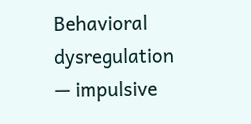Behavioral dysregulation — impulsive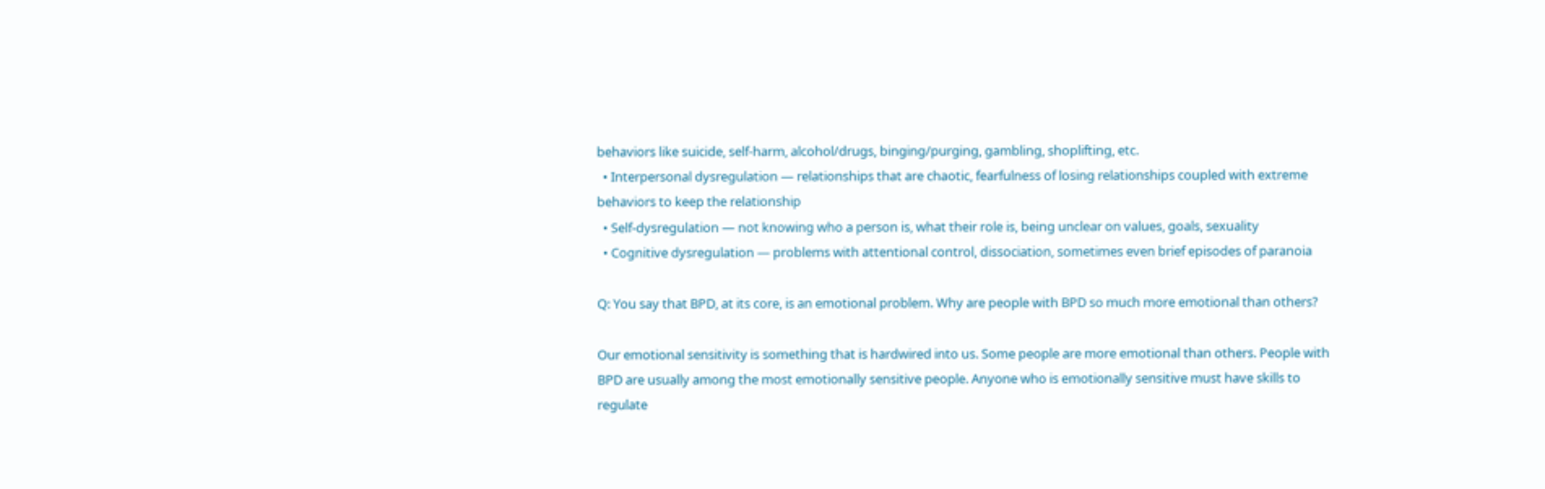behaviors like suicide, self-harm, alcohol/drugs, binging/purging, gambling, shoplifting, etc.
  • Interpersonal dysregulation — relationships that are chaotic, fearfulness of losing relationships coupled with extreme behaviors to keep the relationship
  • Self-dysregulation — not knowing who a person is, what their role is, being unclear on values, goals, sexuality
  • Cognitive dysregulation — problems with attentional control, dissociation, sometimes even brief episodes of paranoia

Q: You say that BPD, at its core, is an emotional problem. Why are people with BPD so much more emotional than others?

Our emotional sensitivity is something that is hardwired into us. Some people are more emotional than others. People with BPD are usually among the most emotionally sensitive people. Anyone who is emotionally sensitive must have skills to regulate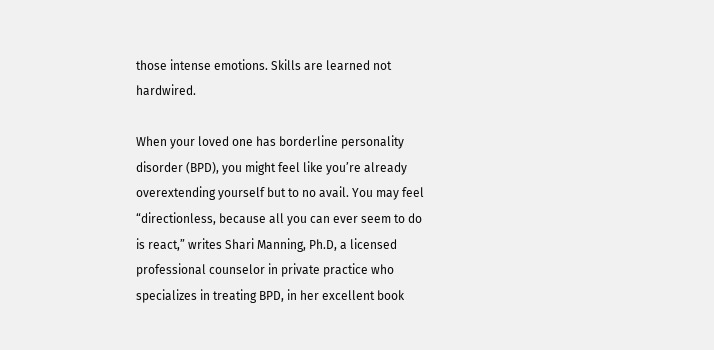those intense emotions. Skills are learned not hardwired.

When your loved one has borderline personality disorder (BPD), you might feel like you’re already overextending yourself but to no avail. You may feel “directionless, because all you can ever seem to do is react,” writes Shari Manning, Ph.D, a licensed professional counselor in private practice who specializes in treating BPD, in her excellent book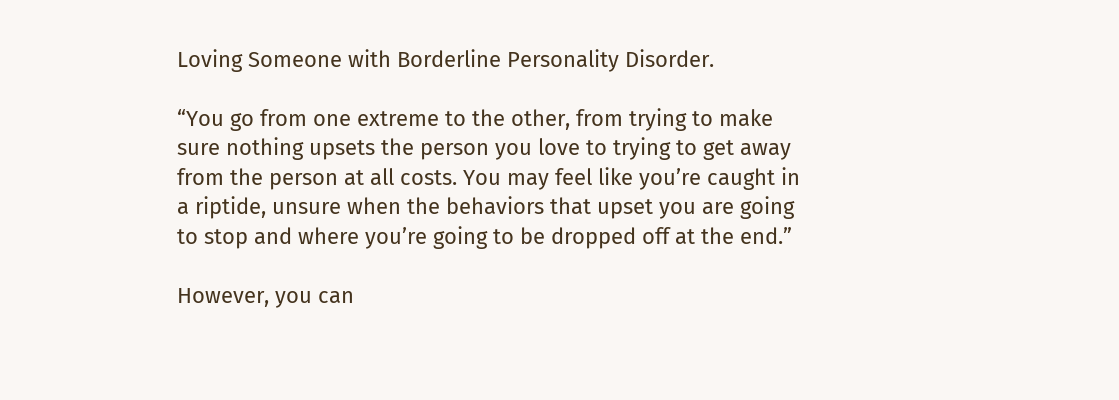Loving Someone with Borderline Personality Disorder.

“You go from one extreme to the other, from trying to make sure nothing upsets the person you love to trying to get away from the person at all costs. You may feel like you’re caught in a riptide, unsure when the behaviors that upset you are going to stop and where you’re going to be dropped off at the end.”

However, you can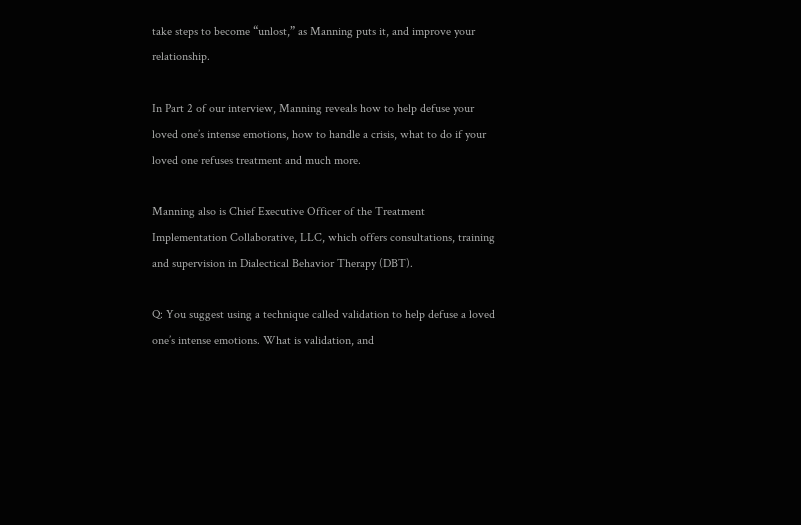take steps to become “unlost,” as Manning puts it, and improve your relationship.

In Part 2 of our interview, Manning reveals how to help defuse your loved one’s intense emotions, how to handle a crisis, what to do if your loved one refuses treatment and much more.

Manning also is Chief Executive Officer of the Treatment Implementation Collaborative, LLC, which offers consultations, training and supervision in Dialectical Behavior Therapy (DBT).

Q: You suggest using a technique called validation to help defuse a loved one’s intense emotions. What is validation, and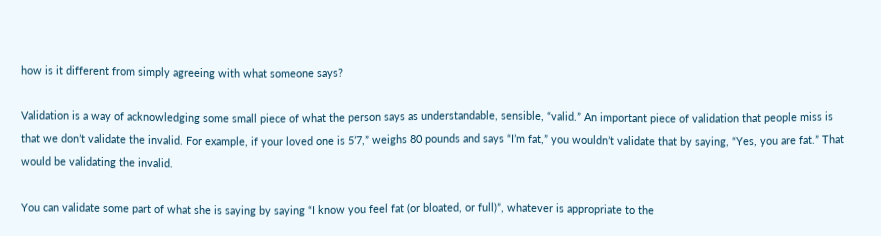how is it different from simply agreeing with what someone says?

Validation is a way of acknowledging some small piece of what the person says as understandable, sensible, “valid.” An important piece of validation that people miss is that we don’t validate the invalid. For example, if your loved one is 5’7,” weighs 80 pounds and says “I’m fat,” you wouldn’t validate that by saying, “Yes, you are fat.” That would be validating the invalid.

You can validate some part of what she is saying by saying “I know you feel fat (or bloated, or full)”, whatever is appropriate to the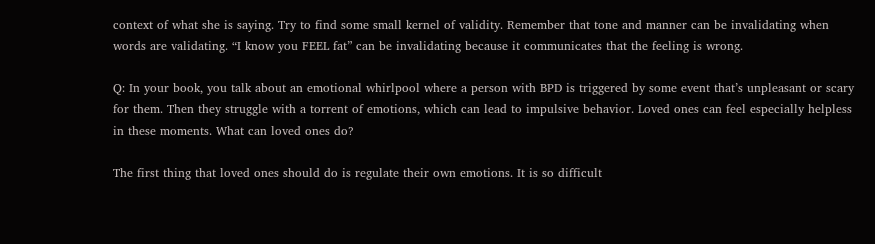context of what she is saying. Try to find some small kernel of validity. Remember that tone and manner can be invalidating when words are validating. “I know you FEEL fat” can be invalidating because it communicates that the feeling is wrong.

Q: In your book, you talk about an emotional whirlpool where a person with BPD is triggered by some event that’s unpleasant or scary for them. Then they struggle with a torrent of emotions, which can lead to impulsive behavior. Loved ones can feel especially helpless in these moments. What can loved ones do?

The first thing that loved ones should do is regulate their own emotions. It is so difficult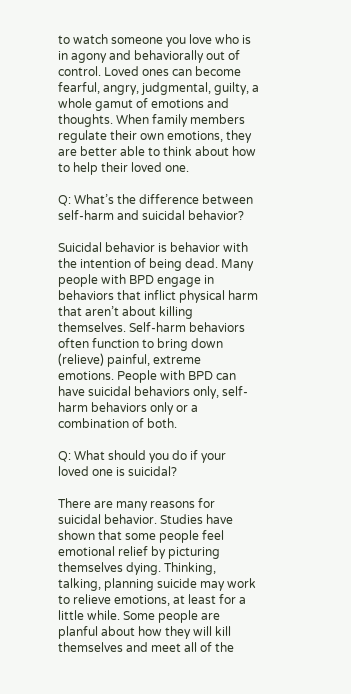to watch someone you love who is in agony and behaviorally out of control. Loved ones can become fearful, angry, judgmental, guilty, a whole gamut of emotions and thoughts. When family members regulate their own emotions, they are better able to think about how to help their loved one.

Q: What’s the difference between self-harm and suicidal behavior?

Suicidal behavior is behavior with the intention of being dead. Many people with BPD engage in behaviors that inflict physical harm that aren’t about killing themselves. Self-harm behaviors often function to bring down (relieve) painful, extreme emotions. People with BPD can have suicidal behaviors only, self-harm behaviors only or a combination of both.

Q: What should you do if your loved one is suicidal?

There are many reasons for suicidal behavior. Studies have shown that some people feel emotional relief by picturing themselves dying. Thinking, talking, planning suicide may work to relieve emotions, at least for a little while. Some people are planful about how they will kill themselves and meet all of the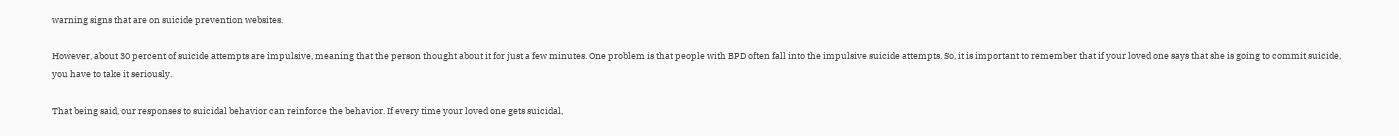warning signs that are on suicide prevention websites.

However, about 30 percent of suicide attempts are impulsive, meaning that the person thought about it for just a few minutes. One problem is that people with BPD often fall into the impulsive suicide attempts. So, it is important to remember that if your loved one says that she is going to commit suicide, you have to take it seriously.

That being said, our responses to suicidal behavior can reinforce the behavior. If every time your loved one gets suicidal,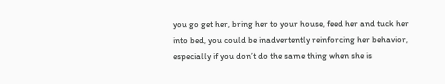you go get her, bring her to your house, feed her and tuck her into bed, you could be inadvertently reinforcing her behavior, especially if you don’t do the same thing when she is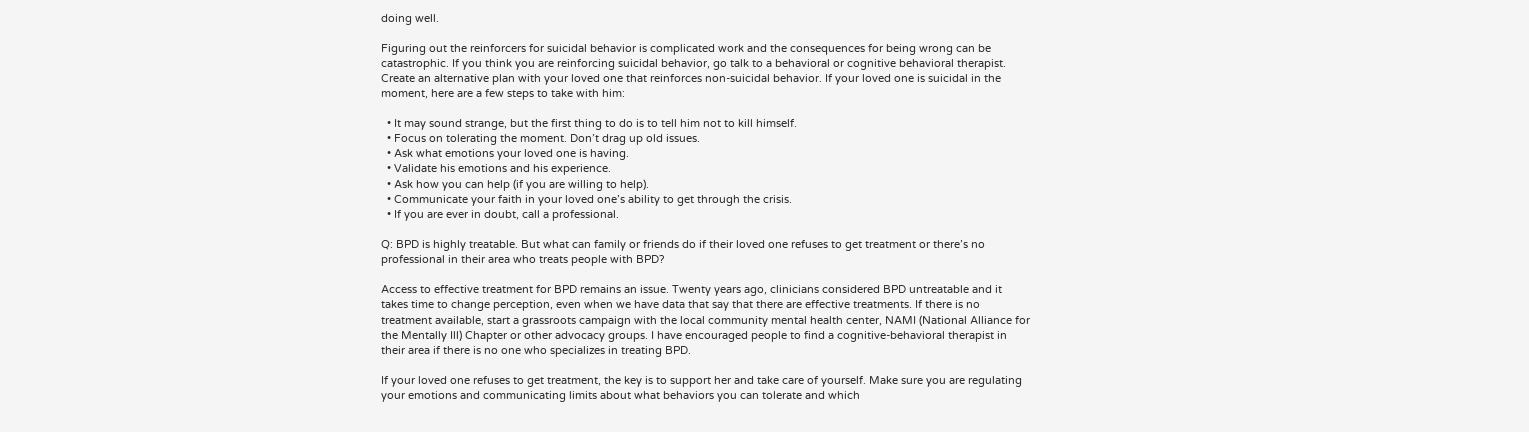doing well.

Figuring out the reinforcers for suicidal behavior is complicated work and the consequences for being wrong can be catastrophic. If you think you are reinforcing suicidal behavior, go talk to a behavioral or cognitive behavioral therapist. Create an alternative plan with your loved one that reinforces non-suicidal behavior. If your loved one is suicidal in the moment, here are a few steps to take with him:

  • It may sound strange, but the first thing to do is to tell him not to kill himself.
  • Focus on tolerating the moment. Don’t drag up old issues.
  • Ask what emotions your loved one is having.
  • Validate his emotions and his experience.
  • Ask how you can help (if you are willing to help).
  • Communicate your faith in your loved one’s ability to get through the crisis.
  • If you are ever in doubt, call a professional.

Q: BPD is highly treatable. But what can family or friends do if their loved one refuses to get treatment or there’s no professional in their area who treats people with BPD?

Access to effective treatment for BPD remains an issue. Twenty years ago, clinicians considered BPD untreatable and it takes time to change perception, even when we have data that say that there are effective treatments. If there is no treatment available, start a grassroots campaign with the local community mental health center, NAMI (National Alliance for the Mentally Ill) Chapter or other advocacy groups. I have encouraged people to find a cognitive-behavioral therapist in their area if there is no one who specializes in treating BPD.

If your loved one refuses to get treatment, the key is to support her and take care of yourself. Make sure you are regulating your emotions and communicating limits about what behaviors you can tolerate and which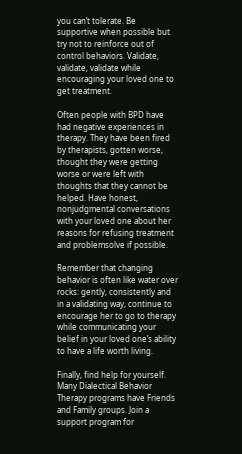you can’t tolerate. Be supportive when possible but try not to reinforce out of control behaviors. Validate, validate, validate while encouraging your loved one to get treatment.

Often people with BPD have had negative experiences in therapy. They have been fired by therapists, gotten worse, thought they were getting worse or were left with thoughts that they cannot be helped. Have honest, nonjudgmental conversations with your loved one about her reasons for refusing treatment and problemsolve if possible.

Remember that changing behavior is often like water over rocks: gently, consistently and in a validating way, continue to encourage her to go to therapy while communicating your belief in your loved one’s ability to have a life worth living.

Finally, find help for yourself. Many Dialectical Behavior Therapy programs have Friends and Family groups. Join a support program for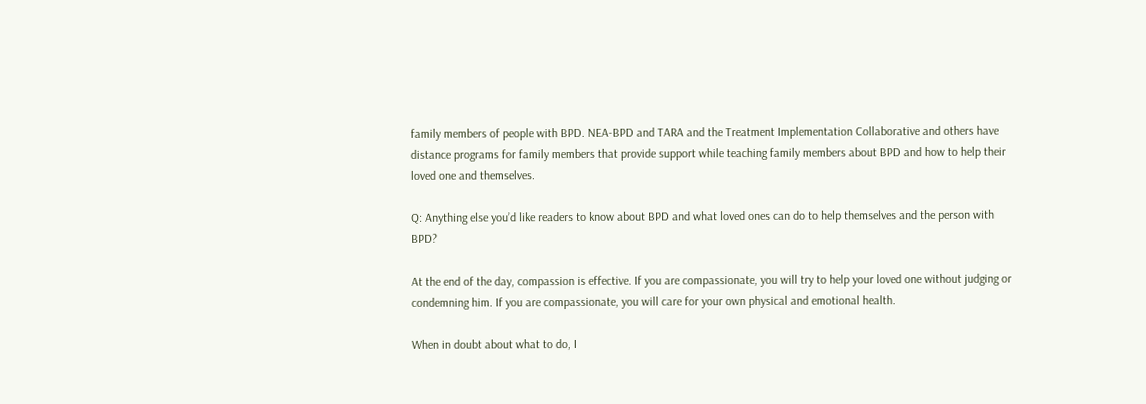family members of people with BPD. NEA-BPD and TARA and the Treatment Implementation Collaborative and others have distance programs for family members that provide support while teaching family members about BPD and how to help their loved one and themselves.

Q: Anything else you’d like readers to know about BPD and what loved ones can do to help themselves and the person with BPD?

At the end of the day, compassion is effective. If you are compassionate, you will try to help your loved one without judging or condemning him. If you are compassionate, you will care for your own physical and emotional health.

When in doubt about what to do, I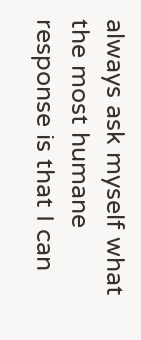always ask myself what the most humane response is that I can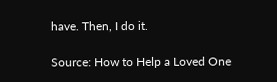have. Then, I do it.

Source: How to Help a Loved One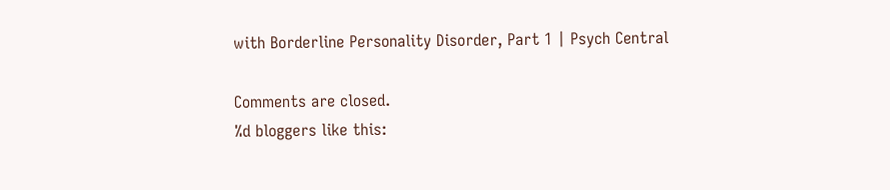with Borderline Personality Disorder, Part 1 | Psych Central

Comments are closed.
%d bloggers like this: